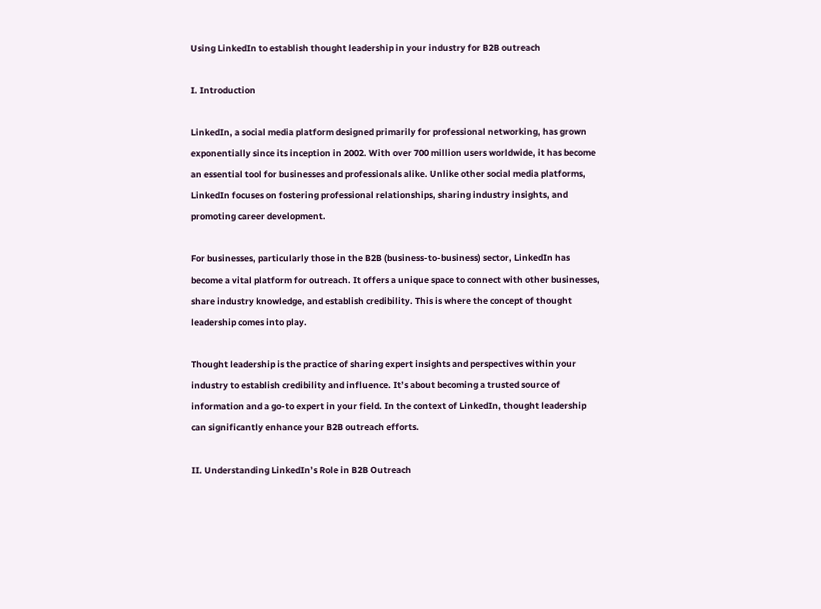Using LinkedIn to establish thought leadership in your industry for B2B outreach

I. Introduction

LinkedIn, a social media platform designed primarily for professional networking, has grown exponentially since its inception in 2002. With over 700 million users worldwide, it has become an essential tool for businesses and professionals alike. Unlike other social media platforms, LinkedIn focuses on fostering professional relationships, sharing industry insights, and promoting career development.

For businesses, particularly those in the B2B (business-to-business) sector, LinkedIn has become a vital platform for outreach. It offers a unique space to connect with other businesses, share industry knowledge, and establish credibility. This is where the concept of thought leadership comes into play.

Thought leadership is the practice of sharing expert insights and perspectives within your industry to establish credibility and influence. It’s about becoming a trusted source of information and a go-to expert in your field. In the context of LinkedIn, thought leadership can significantly enhance your B2B outreach efforts.

II. Understanding LinkedIn’s Role in B2B Outreach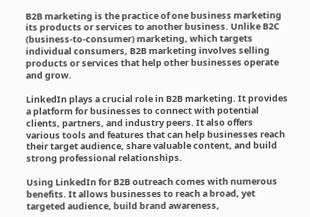B2B marketing is the practice of one business marketing its products or services to another business. Unlike B2C (business-to-consumer) marketing, which targets individual consumers, B2B marketing involves selling products or services that help other businesses operate and grow.

LinkedIn plays a crucial role in B2B marketing. It provides a platform for businesses to connect with potential clients, partners, and industry peers. It also offers various tools and features that can help businesses reach their target audience, share valuable content, and build strong professional relationships.

Using LinkedIn for B2B outreach comes with numerous benefits. It allows businesses to reach a broad, yet targeted audience, build brand awareness,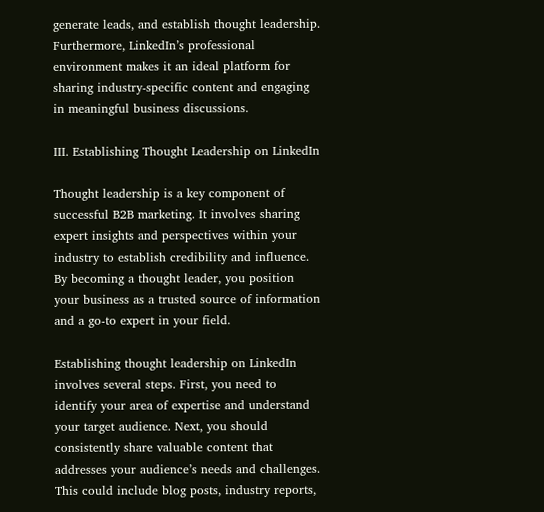generate leads, and establish thought leadership. Furthermore, LinkedIn’s professional environment makes it an ideal platform for sharing industry-specific content and engaging in meaningful business discussions.

III. Establishing Thought Leadership on LinkedIn

Thought leadership is a key component of successful B2B marketing. It involves sharing expert insights and perspectives within your industry to establish credibility and influence. By becoming a thought leader, you position your business as a trusted source of information and a go-to expert in your field.

Establishing thought leadership on LinkedIn involves several steps. First, you need to identify your area of expertise and understand your target audience. Next, you should consistently share valuable content that addresses your audience’s needs and challenges. This could include blog posts, industry reports,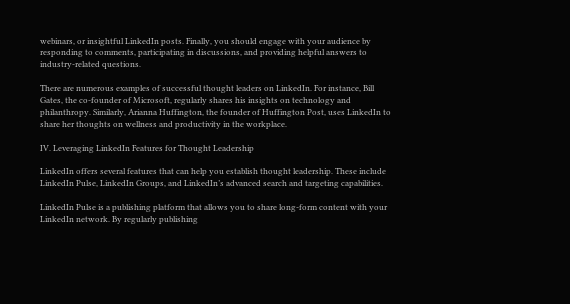webinars, or insightful LinkedIn posts. Finally, you should engage with your audience by responding to comments, participating in discussions, and providing helpful answers to industry-related questions.

There are numerous examples of successful thought leaders on LinkedIn. For instance, Bill Gates, the co-founder of Microsoft, regularly shares his insights on technology and philanthropy. Similarly, Arianna Huffington, the founder of Huffington Post, uses LinkedIn to share her thoughts on wellness and productivity in the workplace.

IV. Leveraging LinkedIn Features for Thought Leadership

LinkedIn offers several features that can help you establish thought leadership. These include LinkedIn Pulse, LinkedIn Groups, and LinkedIn’s advanced search and targeting capabilities.

LinkedIn Pulse is a publishing platform that allows you to share long-form content with your LinkedIn network. By regularly publishing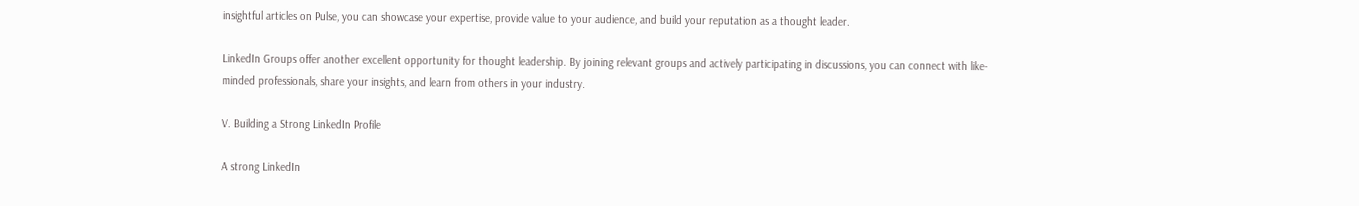insightful articles on Pulse, you can showcase your expertise, provide value to your audience, and build your reputation as a thought leader.

LinkedIn Groups offer another excellent opportunity for thought leadership. By joining relevant groups and actively participating in discussions, you can connect with like-minded professionals, share your insights, and learn from others in your industry.

V. Building a Strong LinkedIn Profile

A strong LinkedIn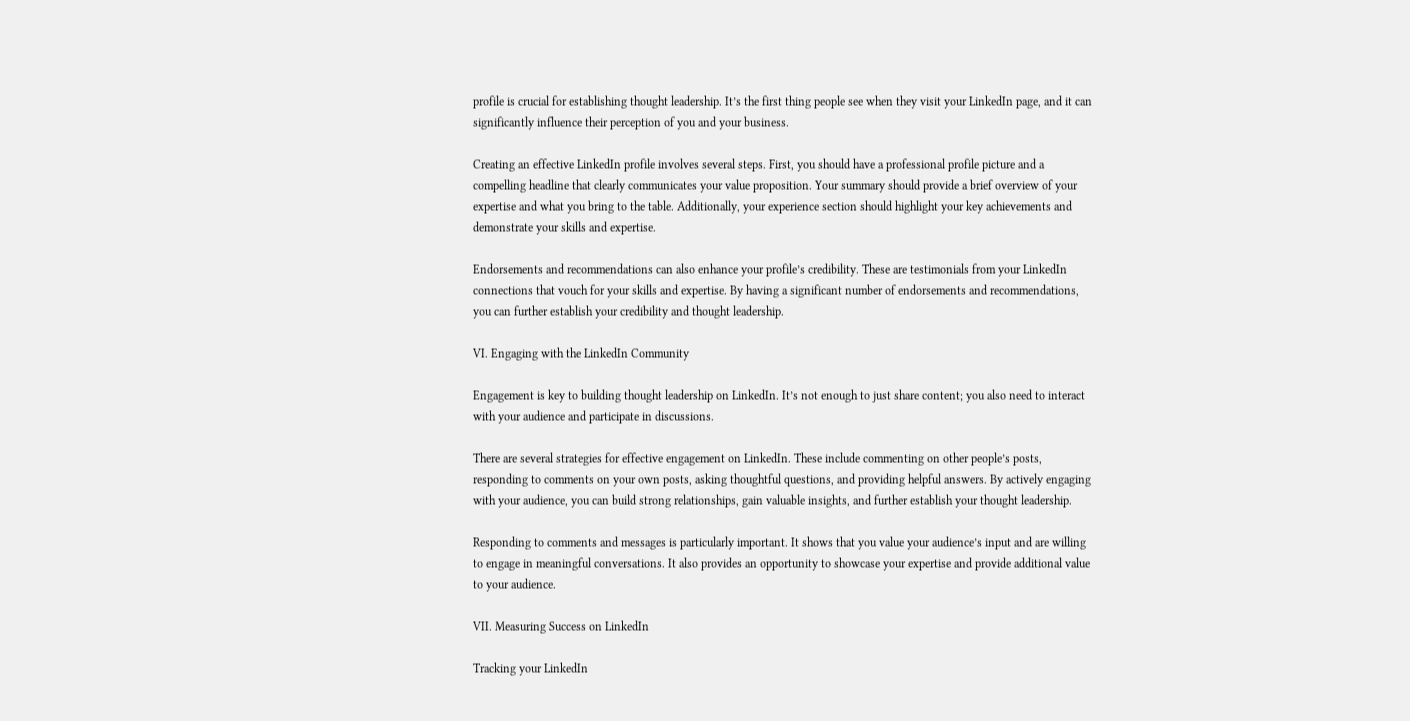profile is crucial for establishing thought leadership. It’s the first thing people see when they visit your LinkedIn page, and it can significantly influence their perception of you and your business.

Creating an effective LinkedIn profile involves several steps. First, you should have a professional profile picture and a compelling headline that clearly communicates your value proposition. Your summary should provide a brief overview of your expertise and what you bring to the table. Additionally, your experience section should highlight your key achievements and demonstrate your skills and expertise.

Endorsements and recommendations can also enhance your profile’s credibility. These are testimonials from your LinkedIn connections that vouch for your skills and expertise. By having a significant number of endorsements and recommendations, you can further establish your credibility and thought leadership.

VI. Engaging with the LinkedIn Community

Engagement is key to building thought leadership on LinkedIn. It’s not enough to just share content; you also need to interact with your audience and participate in discussions.

There are several strategies for effective engagement on LinkedIn. These include commenting on other people’s posts, responding to comments on your own posts, asking thoughtful questions, and providing helpful answers. By actively engaging with your audience, you can build strong relationships, gain valuable insights, and further establish your thought leadership.

Responding to comments and messages is particularly important. It shows that you value your audience’s input and are willing to engage in meaningful conversations. It also provides an opportunity to showcase your expertise and provide additional value to your audience.

VII. Measuring Success on LinkedIn

Tracking your LinkedIn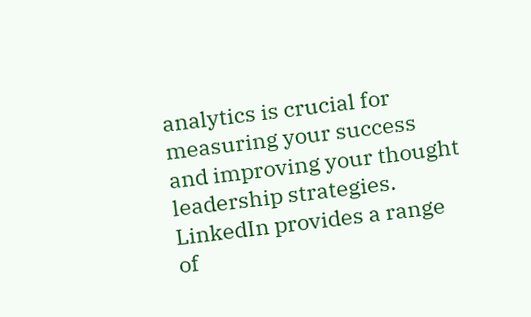analytics is crucial for measuring your success and improving your thought leadership strategies. LinkedIn provides a range of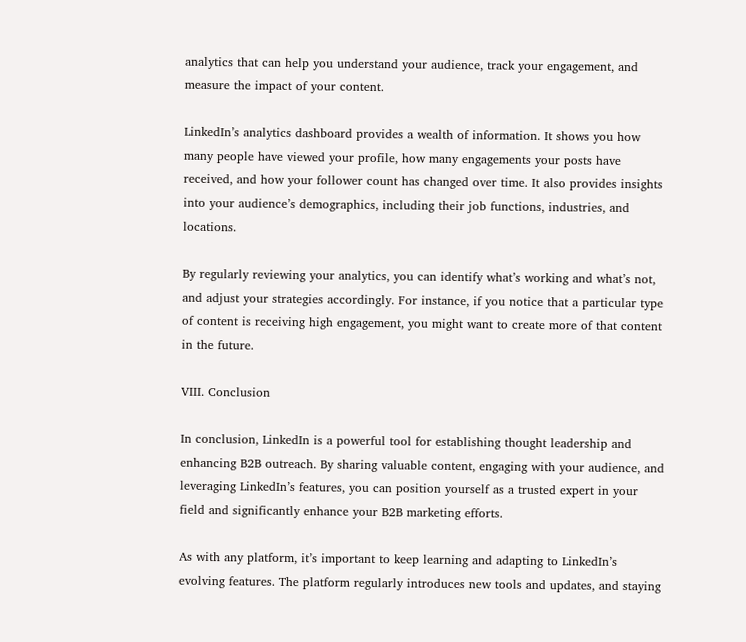analytics that can help you understand your audience, track your engagement, and measure the impact of your content.

LinkedIn’s analytics dashboard provides a wealth of information. It shows you how many people have viewed your profile, how many engagements your posts have received, and how your follower count has changed over time. It also provides insights into your audience’s demographics, including their job functions, industries, and locations.

By regularly reviewing your analytics, you can identify what’s working and what’s not, and adjust your strategies accordingly. For instance, if you notice that a particular type of content is receiving high engagement, you might want to create more of that content in the future.

VIII. Conclusion

In conclusion, LinkedIn is a powerful tool for establishing thought leadership and enhancing B2B outreach. By sharing valuable content, engaging with your audience, and leveraging LinkedIn’s features, you can position yourself as a trusted expert in your field and significantly enhance your B2B marketing efforts.

As with any platform, it’s important to keep learning and adapting to LinkedIn’s evolving features. The platform regularly introduces new tools and updates, and staying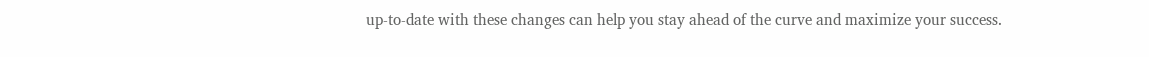up-to-date with these changes can help you stay ahead of the curve and maximize your success.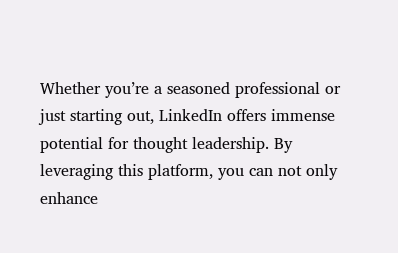Whether you’re a seasoned professional or just starting out, LinkedIn offers immense potential for thought leadership. By leveraging this platform, you can not only enhance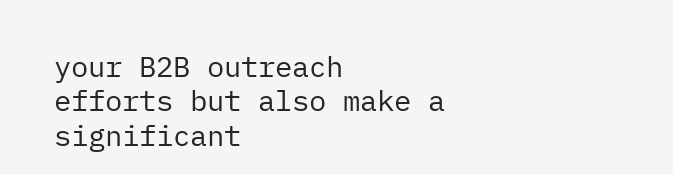your B2B outreach efforts but also make a significant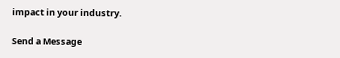impact in your industry.

Send a Message